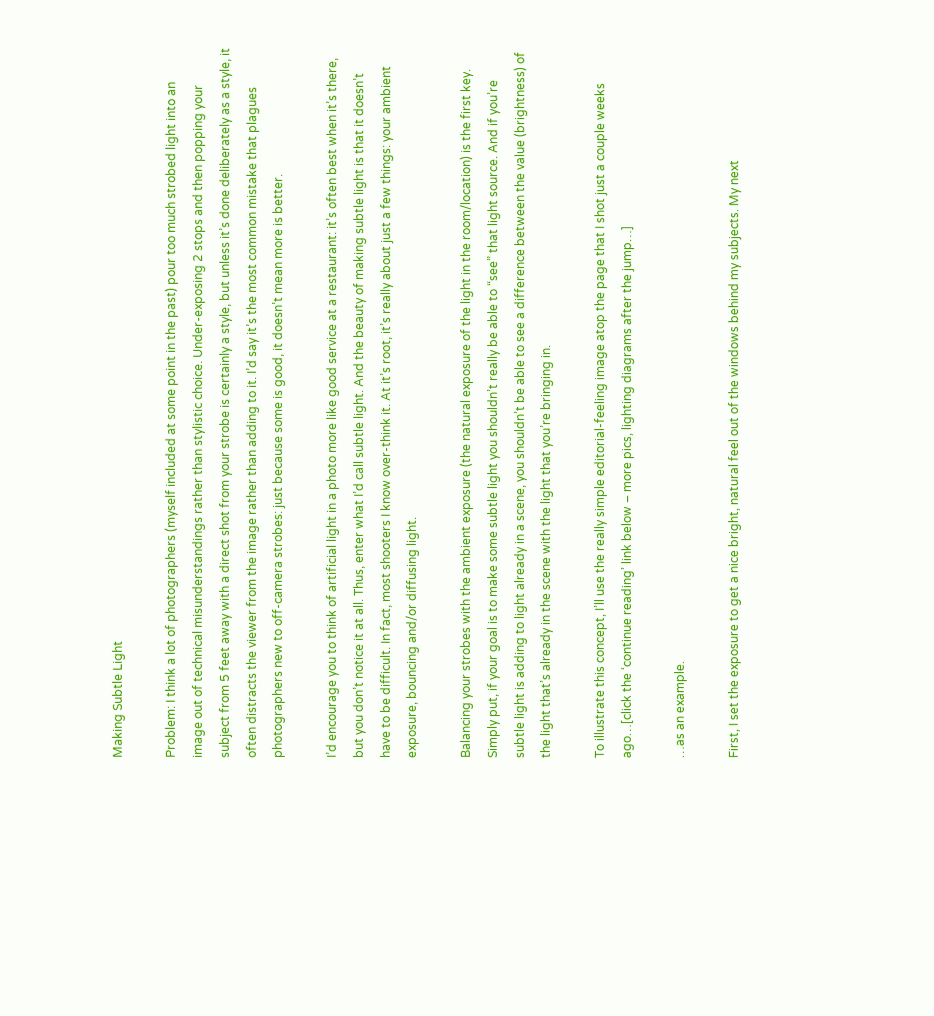Making Subtle Light

Problem: I think a lot of photographers (myself included at some point in the past) pour too much strobed light into an image out of technical misunderstandings rather than stylistic choice. Under-exposing 2 stops and then popping your subject from 5 feet away with a direct shot from your strobe is certainly a style, but unless it’s done deliberately as a style, it often distracts the viewer from the image rather than adding to it. I’d say it’s the most common mistake that plagues photographers new to off-camera strobes: just because some is good, it doesn’t mean more is better.

I’d encourage you to think of artificial light in a photo more like good service at a restaurant: it’s often best when it’s there, but you don’t notice it at all. Thus, enter what I’d call subtle light. And the beauty of making subtle light is that it doesn’t have to be difficult. In fact, most shooters I know over-think it. At it’s root, it’s really about just a few things: your ambient exposure, bouncing and/or diffusing light.

Balancing your strobes with the ambient exposure (the natural exposure of the light in the room/location) is the first key. Simply put, if your goal is to make some subtle light you shouldn’t really be able to “see” that light source. And if you’re subtle light is adding to light already in a scene, you shouldn’t be able to see a difference between the value (brightness) of the light that’s already in the scene with the light that you’re bringing in.

To illustrate this concept, I’ll use the really simple editorial-feeling image atop the page that I shot just a couple weeks ago…[click the ‘continue reading’ link below – more pics, lighting diagrams after the jump…]

…as an example.

First, I set the exposure to get a nice bright, natural feel out of the windows behind my subjects. My next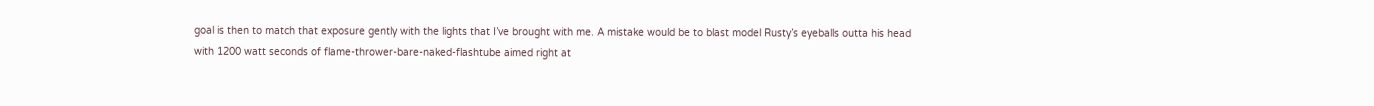goal is then to match that exposure gently with the lights that I’ve brought with me. A mistake would be to blast model Rusty’s eyeballs outta his head with 1200 watt seconds of flame-thrower-bare-naked-flashtube aimed right at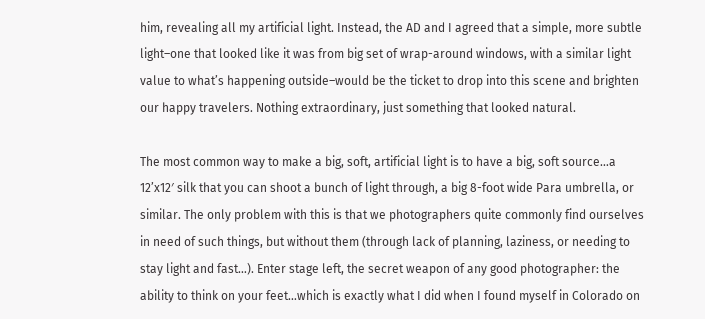him, revealing all my artificial light. Instead, the AD and I agreed that a simple, more subtle light–one that looked like it was from big set of wrap-around windows, with a similar light value to what’s happening outside–would be the ticket to drop into this scene and brighten our happy travelers. Nothing extraordinary, just something that looked natural.

The most common way to make a big, soft, artificial light is to have a big, soft source…a 12’x12′ silk that you can shoot a bunch of light through, a big 8-foot wide Para umbrella, or similar. The only problem with this is that we photographers quite commonly find ourselves in need of such things, but without them (through lack of planning, laziness, or needing to stay light and fast…). Enter stage left, the secret weapon of any good photographer: the ability to think on your feet…which is exactly what I did when I found myself in Colorado on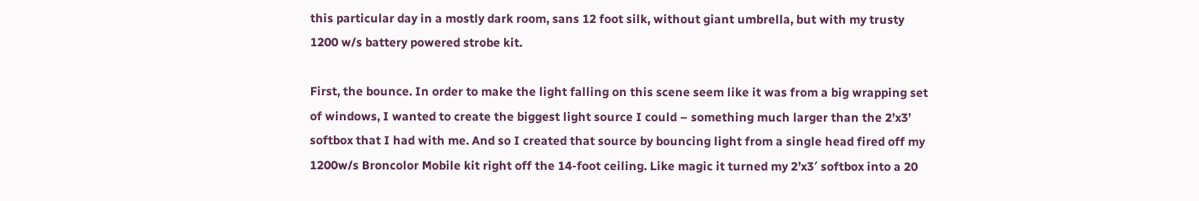this particular day in a mostly dark room, sans 12 foot silk, without giant umbrella, but with my trusty 1200 w/s battery powered strobe kit.

First, the bounce. In order to make the light falling on this scene seem like it was from a big wrapping set of windows, I wanted to create the biggest light source I could – something much larger than the 2’x3’ softbox that I had with me. And so I created that source by bouncing light from a single head fired off my 1200w/s Broncolor Mobile kit right off the 14-foot ceiling. Like magic it turned my 2’x3′ softbox into a 20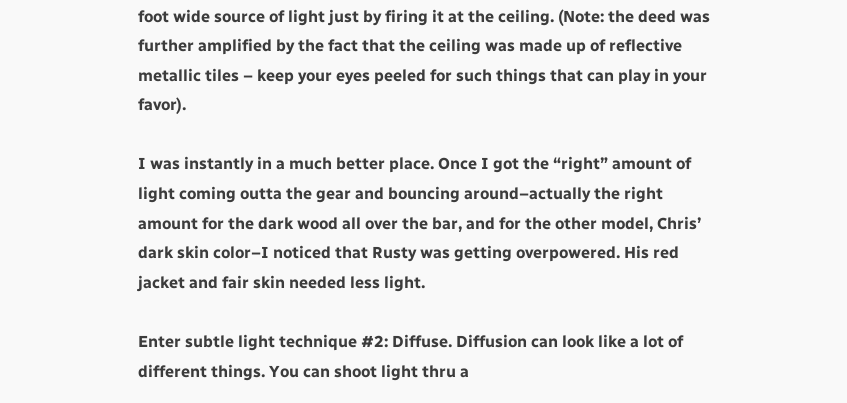foot wide source of light just by firing it at the ceiling. (Note: the deed was further amplified by the fact that the ceiling was made up of reflective metallic tiles – keep your eyes peeled for such things that can play in your favor).

I was instantly in a much better place. Once I got the “right” amount of light coming outta the gear and bouncing around–actually the right amount for the dark wood all over the bar, and for the other model, Chris’ dark skin color–I noticed that Rusty was getting overpowered. His red jacket and fair skin needed less light.

Enter subtle light technique #2: Diffuse. Diffusion can look like a lot of different things. You can shoot light thru a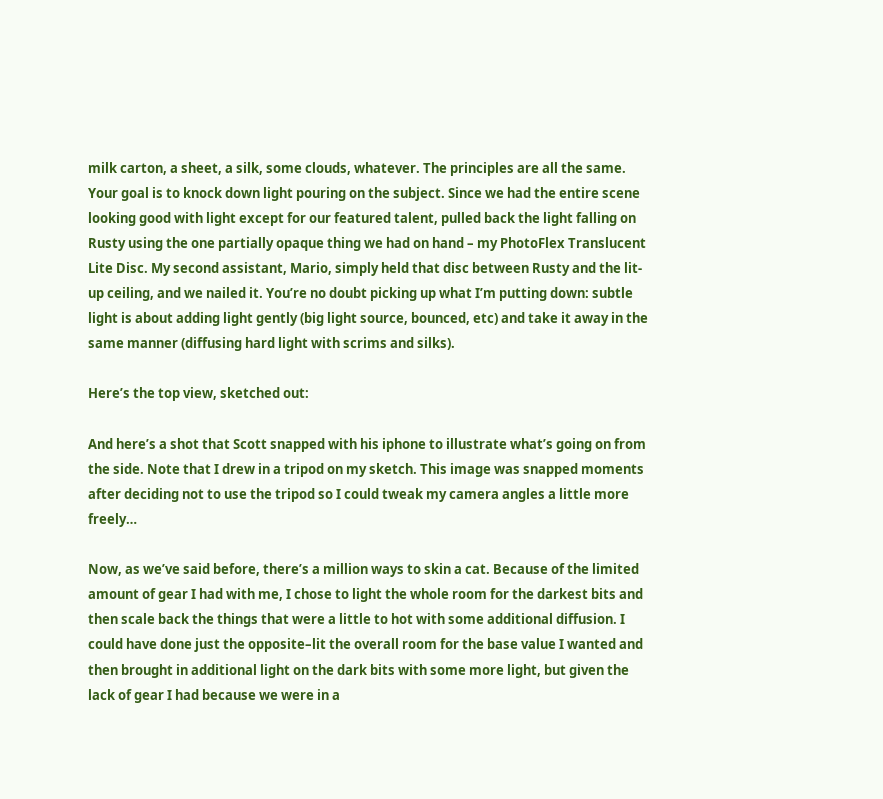milk carton, a sheet, a silk, some clouds, whatever. The principles are all the same. Your goal is to knock down light pouring on the subject. Since we had the entire scene looking good with light except for our featured talent, pulled back the light falling on Rusty using the one partially opaque thing we had on hand – my PhotoFlex Translucent Lite Disc. My second assistant, Mario, simply held that disc between Rusty and the lit-up ceiling, and we nailed it. You’re no doubt picking up what I’m putting down: subtle light is about adding light gently (big light source, bounced, etc) and take it away in the same manner (diffusing hard light with scrims and silks).

Here’s the top view, sketched out:

And here’s a shot that Scott snapped with his iphone to illustrate what’s going on from the side. Note that I drew in a tripod on my sketch. This image was snapped moments after deciding not to use the tripod so I could tweak my camera angles a little more freely…

Now, as we’ve said before, there’s a million ways to skin a cat. Because of the limited amount of gear I had with me, I chose to light the whole room for the darkest bits and then scale back the things that were a little to hot with some additional diffusion. I could have done just the opposite–lit the overall room for the base value I wanted and then brought in additional light on the dark bits with some more light, but given the lack of gear I had because we were in a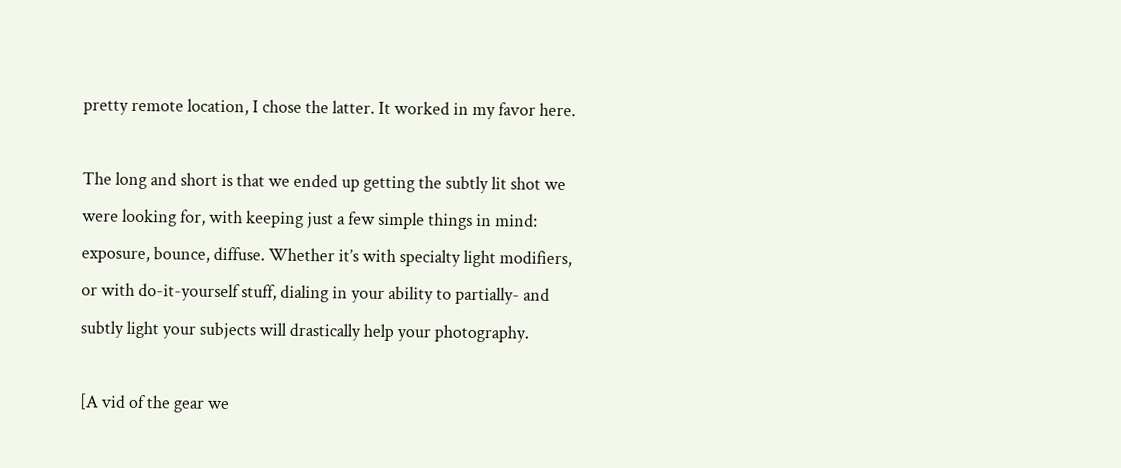pretty remote location, I chose the latter. It worked in my favor here.

The long and short is that we ended up getting the subtly lit shot we were looking for, with keeping just a few simple things in mind: exposure, bounce, diffuse. Whether it’s with specialty light modifiers, or with do-it-yourself stuff, dialing in your ability to partially- and subtly light your subjects will drastically help your photography.

[A vid of the gear we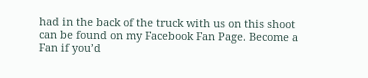had in the back of the truck with us on this shoot can be found on my Facebook Fan Page. Become a Fan if you’d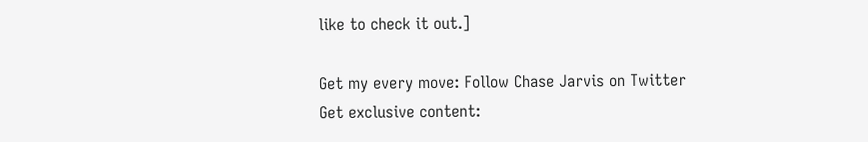like to check it out.]

Get my every move: Follow Chase Jarvis on Twitter
Get exclusive content: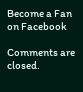Become a Fan on Facebook

Comments are closed.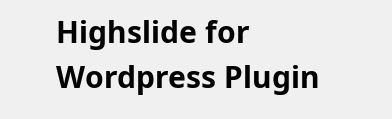Highslide for Wordpress Plugin